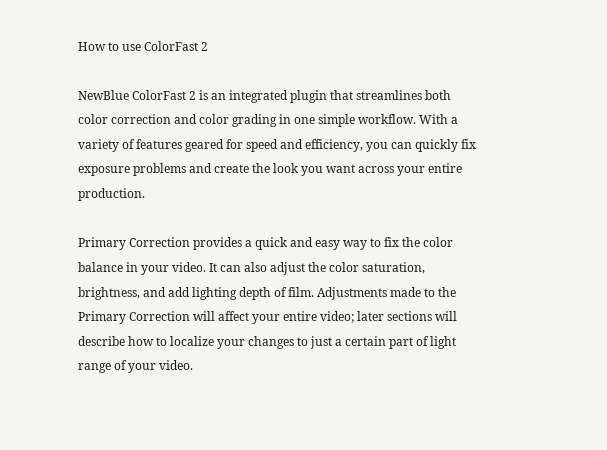How to use ColorFast 2

NewBlue ColorFast 2 is an integrated plugin that streamlines both color correction and color grading in one simple workflow. With a variety of features geared for speed and efficiency, you can quickly fix exposure problems and create the look you want across your entire production.

Primary Correction provides a quick and easy way to fix the color balance in your video. It can also adjust the color saturation, brightness, and add lighting depth of film. Adjustments made to the Primary Correction will affect your entire video; later sections will describe how to localize your changes to just a certain part of light range of your video.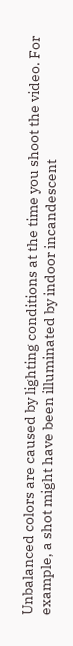Unbalanced colors are caused by lighting conditions at the time you shoot the video. For example, a shot might have been illuminated by indoor incandescent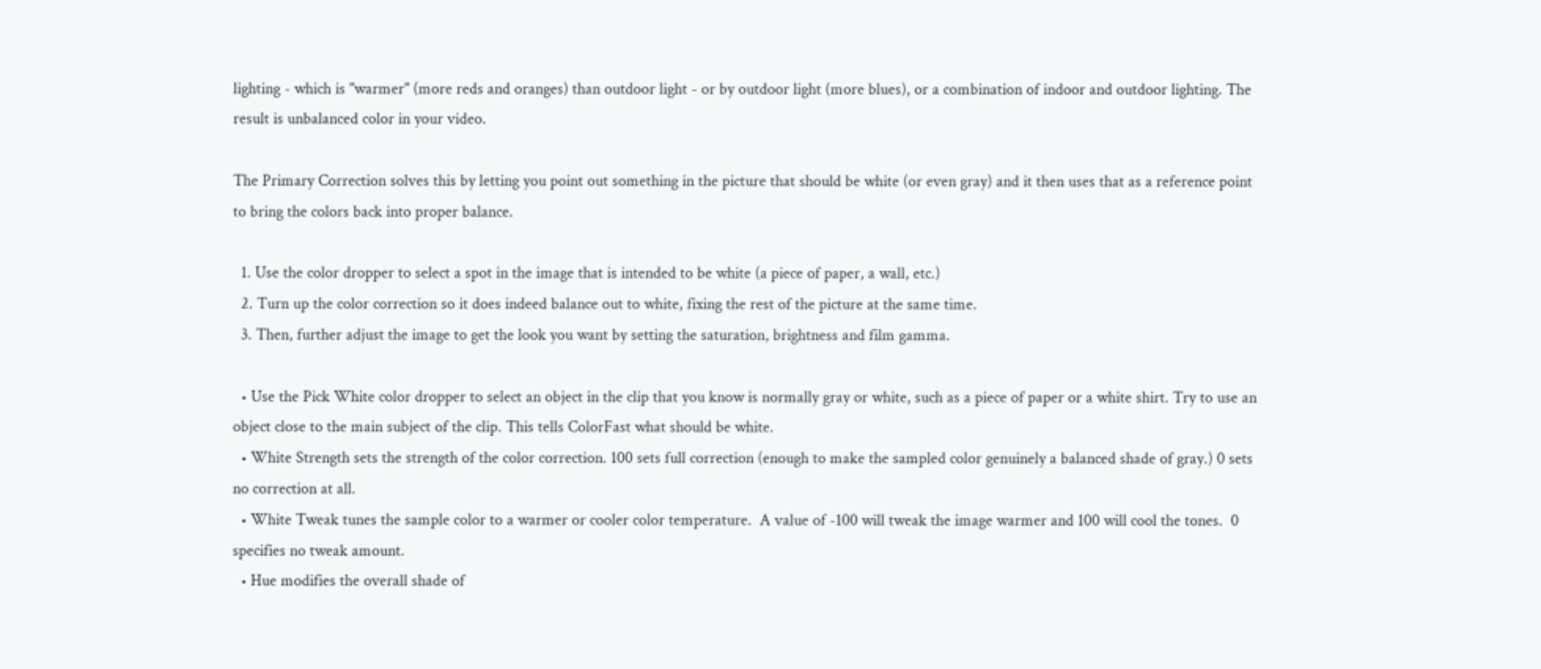lighting - which is "warmer" (more reds and oranges) than outdoor light - or by outdoor light (more blues), or a combination of indoor and outdoor lighting. The result is unbalanced color in your video.

The Primary Correction solves this by letting you point out something in the picture that should be white (or even gray) and it then uses that as a reference point to bring the colors back into proper balance.

  1. Use the color dropper to select a spot in the image that is intended to be white (a piece of paper, a wall, etc.)
  2. Turn up the color correction so it does indeed balance out to white, fixing the rest of the picture at the same time.
  3. Then, further adjust the image to get the look you want by setting the saturation, brightness and film gamma.

  • Use the Pick White color dropper to select an object in the clip that you know is normally gray or white, such as a piece of paper or a white shirt. Try to use an object close to the main subject of the clip. This tells ColorFast what should be white.
  • White Strength sets the strength of the color correction. 100 sets full correction (enough to make the sampled color genuinely a balanced shade of gray.) 0 sets no correction at all.
  • White Tweak tunes the sample color to a warmer or cooler color temperature.  A value of -100 will tweak the image warmer and 100 will cool the tones.  0 specifies no tweak amount.
  • Hue modifies the overall shade of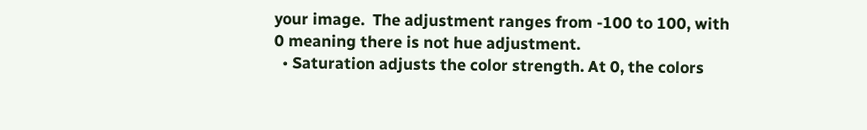your image.  The adjustment ranges from -100 to 100, with 0 meaning there is not hue adjustment.
  • Saturation adjusts the color strength. At 0, the colors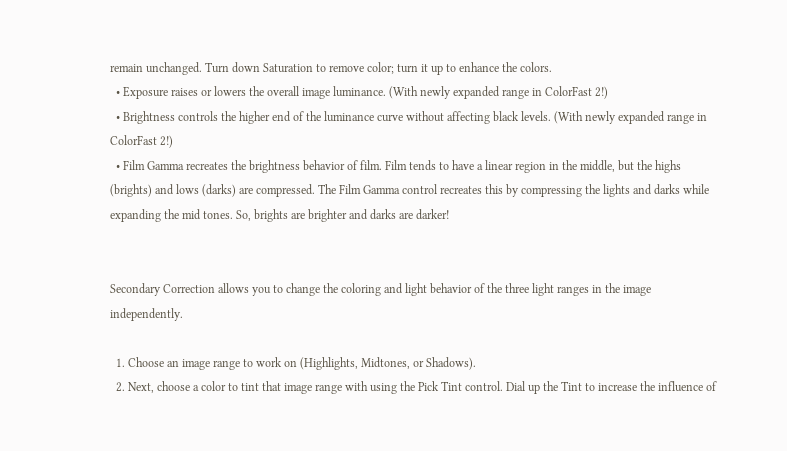remain unchanged. Turn down Saturation to remove color; turn it up to enhance the colors.
  • Exposure raises or lowers the overall image luminance. (With newly expanded range in ColorFast 2!)
  • Brightness controls the higher end of the luminance curve without affecting black levels. (With newly expanded range in ColorFast 2!)
  • Film Gamma recreates the brightness behavior of film. Film tends to have a linear region in the middle, but the highs (brights) and lows (darks) are compressed. The Film Gamma control recreates this by compressing the lights and darks while expanding the mid tones. So, brights are brighter and darks are darker!


Secondary Correction allows you to change the coloring and light behavior of the three light ranges in the image independently.

  1. Choose an image range to work on (Highlights, Midtones, or Shadows).
  2. Next, choose a color to tint that image range with using the Pick Tint control. Dial up the Tint to increase the influence of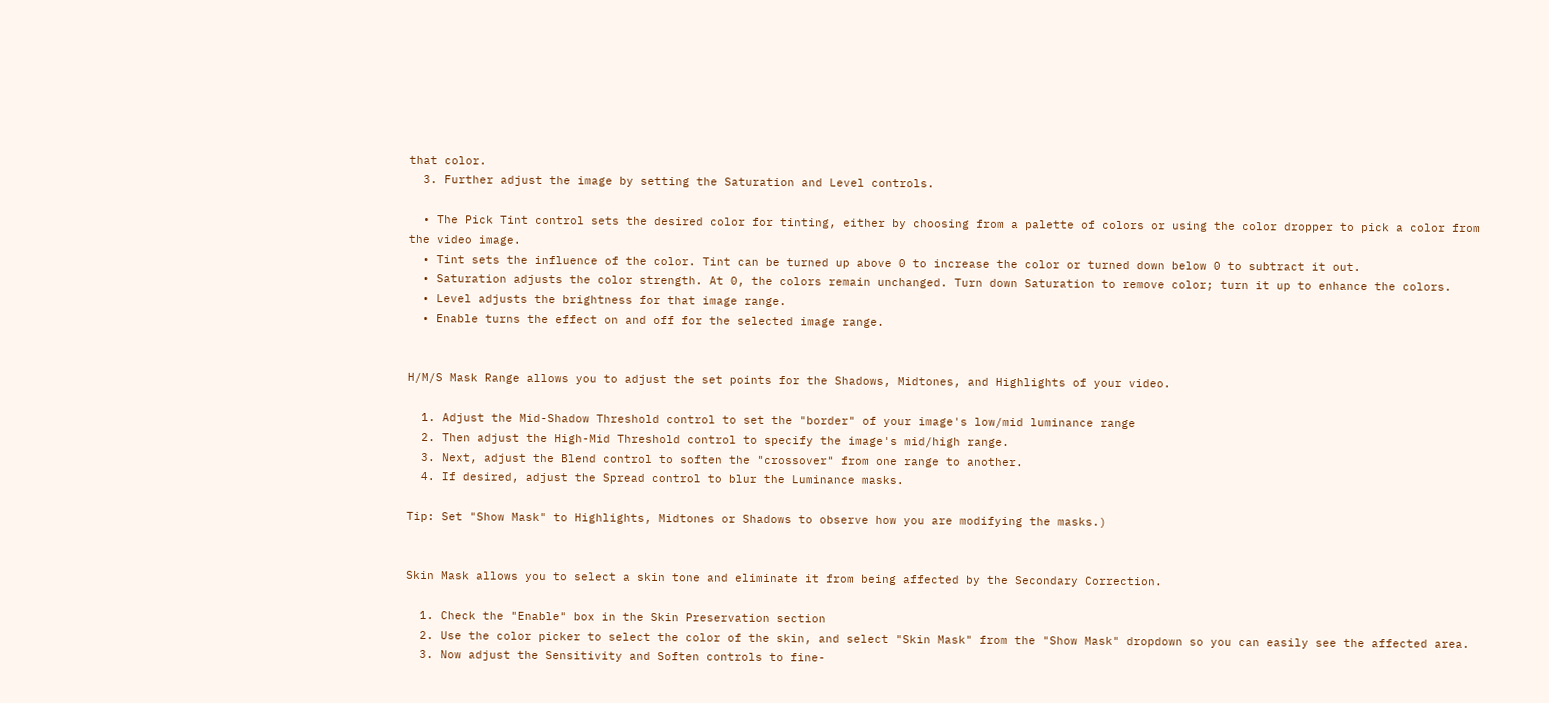that color.
  3. Further adjust the image by setting the Saturation and Level controls.

  • The Pick Tint control sets the desired color for tinting, either by choosing from a palette of colors or using the color dropper to pick a color from the video image.
  • Tint sets the influence of the color. Tint can be turned up above 0 to increase the color or turned down below 0 to subtract it out.
  • Saturation adjusts the color strength. At 0, the colors remain unchanged. Turn down Saturation to remove color; turn it up to enhance the colors.
  • Level adjusts the brightness for that image range.
  • Enable turns the effect on and off for the selected image range.


H/M/S Mask Range allows you to adjust the set points for the Shadows, Midtones, and Highlights of your video.

  1. Adjust the Mid-Shadow Threshold control to set the "border" of your image's low/mid luminance range
  2. Then adjust the High-Mid Threshold control to specify the image's mid/high range.
  3. Next, adjust the Blend control to soften the "crossover" from one range to another.
  4. If desired, adjust the Spread control to blur the Luminance masks.

Tip: Set "Show Mask" to Highlights, Midtones or Shadows to observe how you are modifying the masks.)


Skin Mask allows you to select a skin tone and eliminate it from being affected by the Secondary Correction.

  1. Check the "Enable" box in the Skin Preservation section
  2. Use the color picker to select the color of the skin, and select "Skin Mask" from the "Show Mask" dropdown so you can easily see the affected area.
  3. Now adjust the Sensitivity and Soften controls to fine-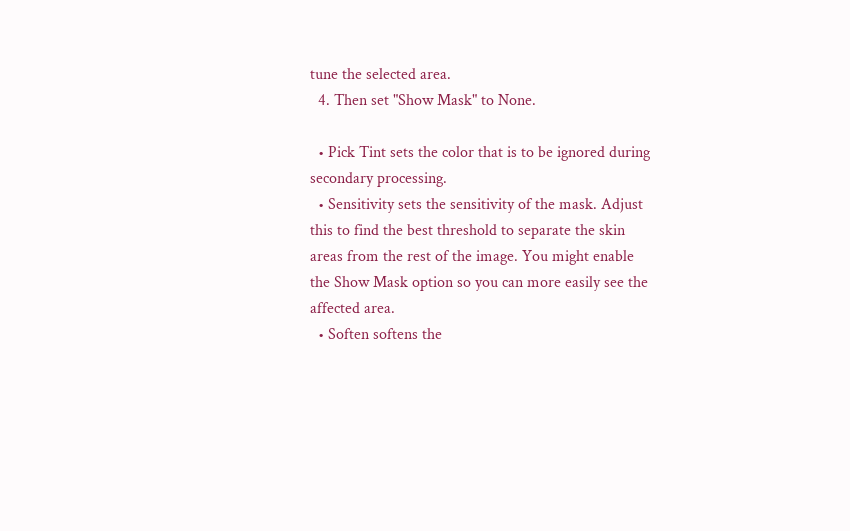tune the selected area.
  4. Then set "Show Mask" to None.

  • Pick Tint sets the color that is to be ignored during secondary processing.
  • Sensitivity sets the sensitivity of the mask. Adjust this to find the best threshold to separate the skin areas from the rest of the image. You might enable the Show Mask option so you can more easily see the affected area.
  • Soften softens the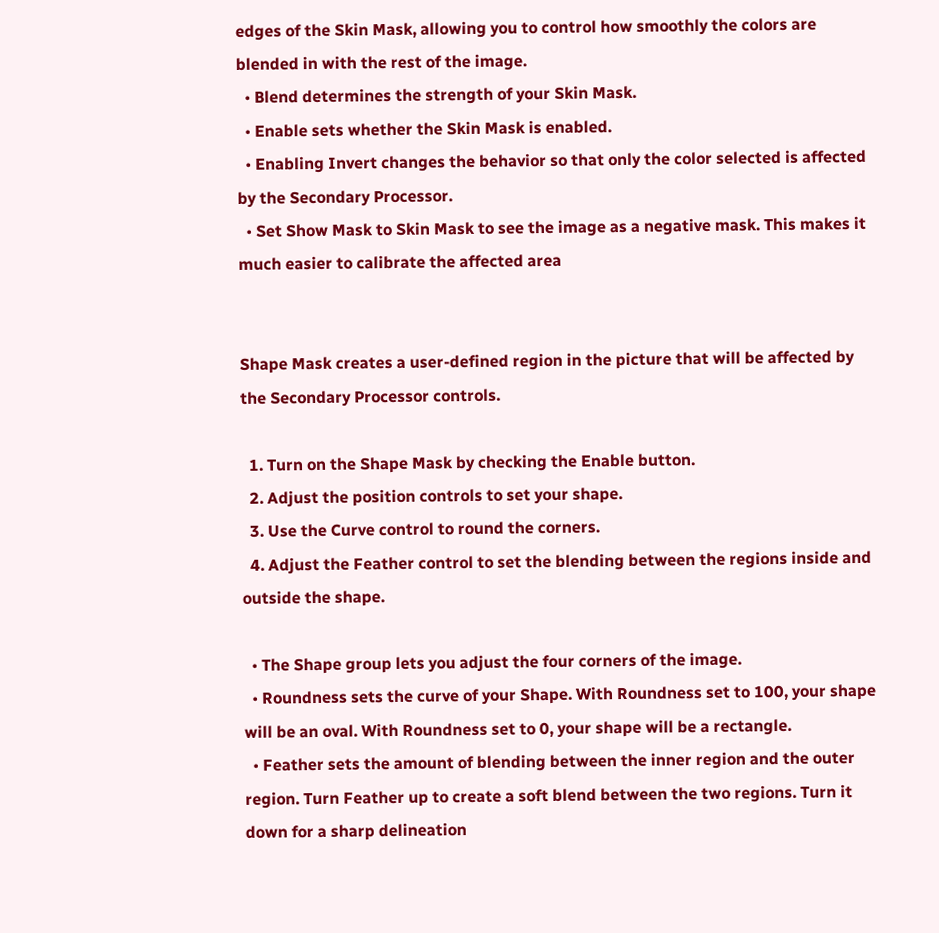edges of the Skin Mask, allowing you to control how smoothly the colors are blended in with the rest of the image.
  • Blend determines the strength of your Skin Mask.
  • Enable sets whether the Skin Mask is enabled.
  • Enabling Invert changes the behavior so that only the color selected is affected by the Secondary Processor.
  • Set Show Mask to Skin Mask to see the image as a negative mask. This makes it much easier to calibrate the affected area


Shape Mask creates a user-defined region in the picture that will be affected by the Secondary Processor controls.

  1. Turn on the Shape Mask by checking the Enable button.
  2. Adjust the position controls to set your shape.
  3. Use the Curve control to round the corners.
  4. Adjust the Feather control to set the blending between the regions inside and outside the shape.

  • The Shape group lets you adjust the four corners of the image.
  • Roundness sets the curve of your Shape. With Roundness set to 100, your shape will be an oval. With Roundness set to 0, your shape will be a rectangle.
  • Feather sets the amount of blending between the inner region and the outer region. Turn Feather up to create a soft blend between the two regions. Turn it down for a sharp delineation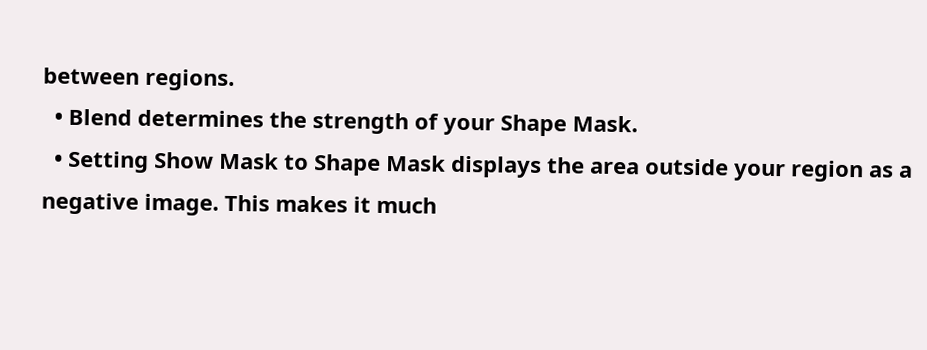between regions.
  • Blend determines the strength of your Shape Mask.
  • Setting Show Mask to Shape Mask displays the area outside your region as a negative image. This makes it much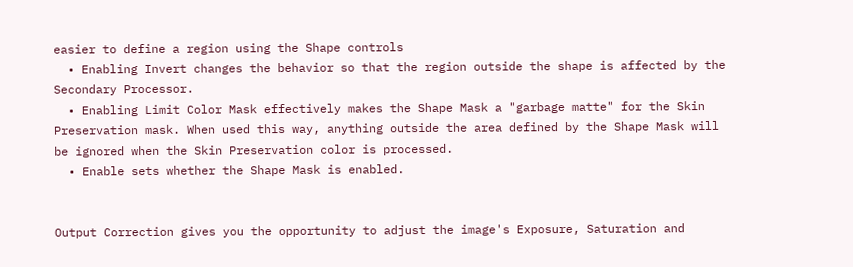easier to define a region using the Shape controls
  • Enabling Invert changes the behavior so that the region outside the shape is affected by the Secondary Processor.
  • Enabling Limit Color Mask effectively makes the Shape Mask a "garbage matte" for the Skin Preservation mask. When used this way, anything outside the area defined by the Shape Mask will be ignored when the Skin Preservation color is processed.
  • Enable sets whether the Shape Mask is enabled.


Output Correction gives you the opportunity to adjust the image's Exposure, Saturation and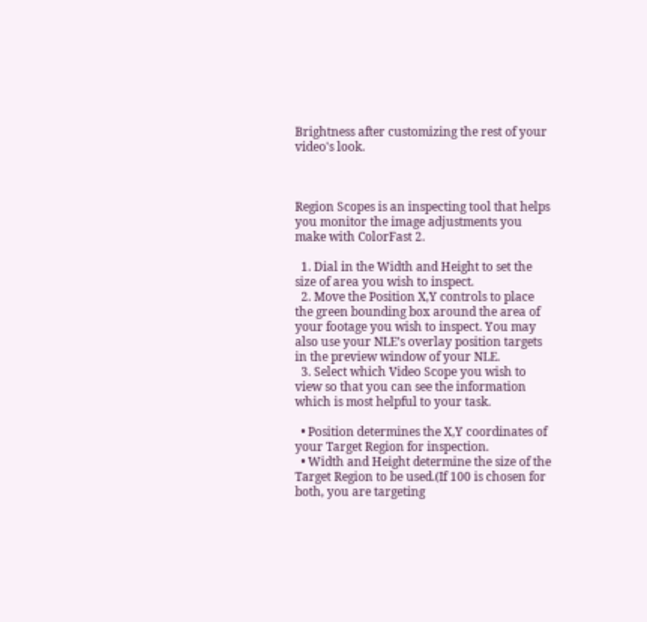Brightness after customizing the rest of your video's look.



Region Scopes is an inspecting tool that helps you monitor the image adjustments you make with ColorFast 2.

  1. Dial in the Width and Height to set the size of area you wish to inspect.
  2. Move the Position X,Y controls to place the green bounding box around the area of your footage you wish to inspect. You may also use your NLE’s overlay position targets in the preview window of your NLE.
  3. Select which Video Scope you wish to view so that you can see the information which is most helpful to your task.

  • Position determines the X,Y coordinates of your Target Region for inspection.
  • Width and Height determine the size of the Target Region to be used.(If 100 is chosen for both, you are targeting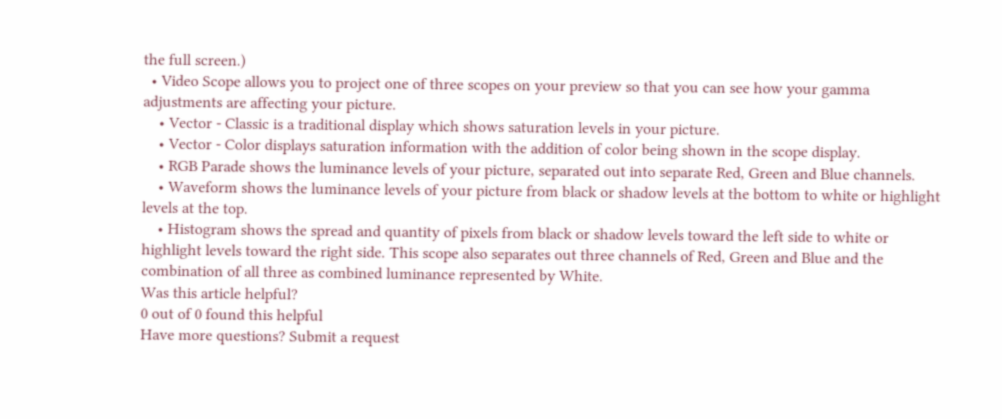the full screen.)
  • Video Scope allows you to project one of three scopes on your preview so that you can see how your gamma adjustments are affecting your picture.
    • Vector - Classic is a traditional display which shows saturation levels in your picture.
    • Vector - Color displays saturation information with the addition of color being shown in the scope display.
    • RGB Parade shows the luminance levels of your picture, separated out into separate Red, Green and Blue channels.
    • Waveform shows the luminance levels of your picture from black or shadow levels at the bottom to white or highlight levels at the top.
    • Histogram shows the spread and quantity of pixels from black or shadow levels toward the left side to white or highlight levels toward the right side. This scope also separates out three channels of Red, Green and Blue and the combination of all three as combined luminance represented by White.
Was this article helpful?
0 out of 0 found this helpful
Have more questions? Submit a request